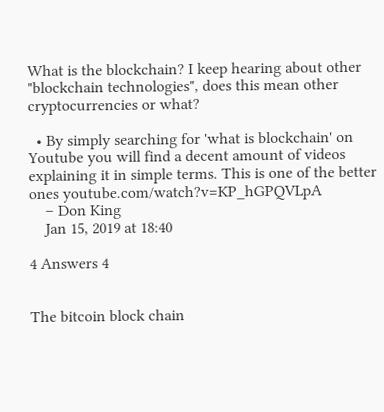What is the blockchain? I keep hearing about other "blockchain technologies", does this mean other cryptocurrencies or what?

  • By simply searching for 'what is blockchain' on Youtube you will find a decent amount of videos explaining it in simple terms. This is one of the better ones youtube.com/watch?v=KP_hGPQVLpA
    – Don King
    Jan 15, 2019 at 18:40

4 Answers 4


The bitcoin block chain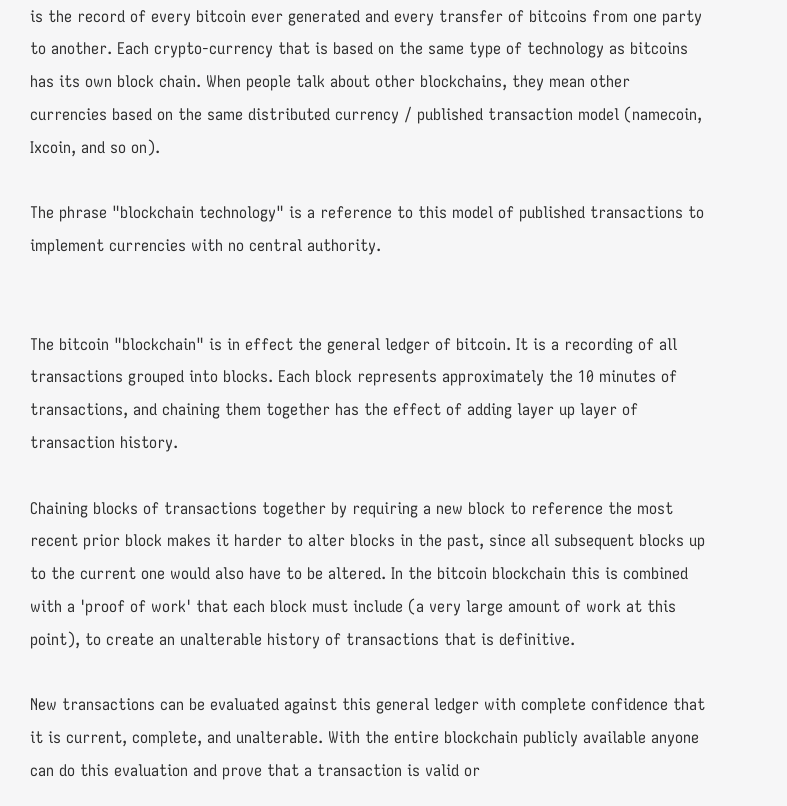is the record of every bitcoin ever generated and every transfer of bitcoins from one party to another. Each crypto-currency that is based on the same type of technology as bitcoins has its own block chain. When people talk about other blockchains, they mean other currencies based on the same distributed currency / published transaction model (namecoin, Ixcoin, and so on).

The phrase "blockchain technology" is a reference to this model of published transactions to implement currencies with no central authority.


The bitcoin "blockchain" is in effect the general ledger of bitcoin. It is a recording of all transactions grouped into blocks. Each block represents approximately the 10 minutes of transactions, and chaining them together has the effect of adding layer up layer of transaction history.

Chaining blocks of transactions together by requiring a new block to reference the most recent prior block makes it harder to alter blocks in the past, since all subsequent blocks up to the current one would also have to be altered. In the bitcoin blockchain this is combined with a 'proof of work' that each block must include (a very large amount of work at this point), to create an unalterable history of transactions that is definitive.

New transactions can be evaluated against this general ledger with complete confidence that it is current, complete, and unalterable. With the entire blockchain publicly available anyone can do this evaluation and prove that a transaction is valid or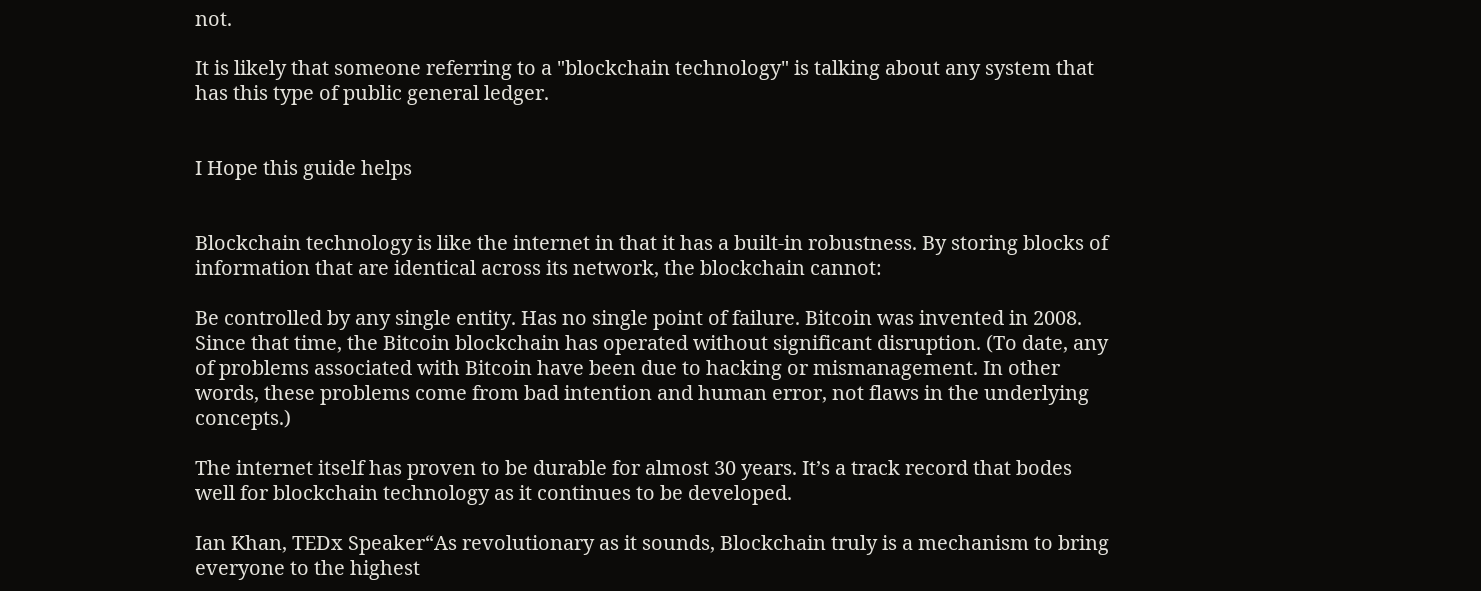not.

It is likely that someone referring to a "blockchain technology" is talking about any system that has this type of public general ledger.


I Hope this guide helps


Blockchain technology is like the internet in that it has a built-in robustness. By storing blocks of information that are identical across its network, the blockchain cannot:

Be controlled by any single entity. Has no single point of failure. Bitcoin was invented in 2008. Since that time, the Bitcoin blockchain has operated without significant disruption. (To date, any of problems associated with Bitcoin have been due to hacking or mismanagement. In other words, these problems come from bad intention and human error, not flaws in the underlying concepts.)

The internet itself has proven to be durable for almost 30 years. It’s a track record that bodes well for blockchain technology as it continues to be developed.

Ian Khan, TEDx Speaker“As revolutionary as it sounds, Blockchain truly is a mechanism to bring everyone to the highest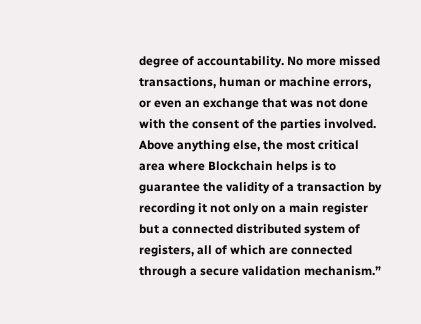degree of accountability. No more missed transactions, human or machine errors, or even an exchange that was not done with the consent of the parties involved. Above anything else, the most critical area where Blockchain helps is to guarantee the validity of a transaction by recording it not only on a main register but a connected distributed system of registers, all of which are connected through a secure validation mechanism.”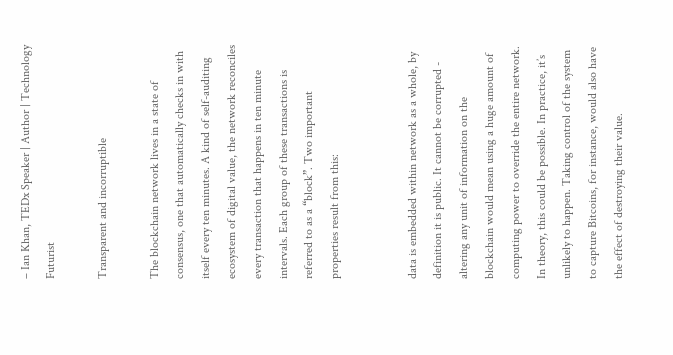– Ian Khan, TEDx Speaker | Author | Technology Futurist

Transparent and incorruptible

The blockchain network lives in a state of consensus, one that automatically checks in with itself every ten minutes. A kind of self-auditing ecosystem of digital value, the network reconciles every transaction that happens in ten minute intervals. Each group of these transactions is referred to as a “block”. Two important properties result from this:


data is embedded within network as a whole, by definition it is public. It cannot be corrupted - altering any unit of information on the blockchain would mean using a huge amount of computing power to override the entire network. In theory, this could be possible. In practice, it’s unlikely to happen. Taking control of the system to capture Bitcoins, for instance, would also have the effect of destroying their value.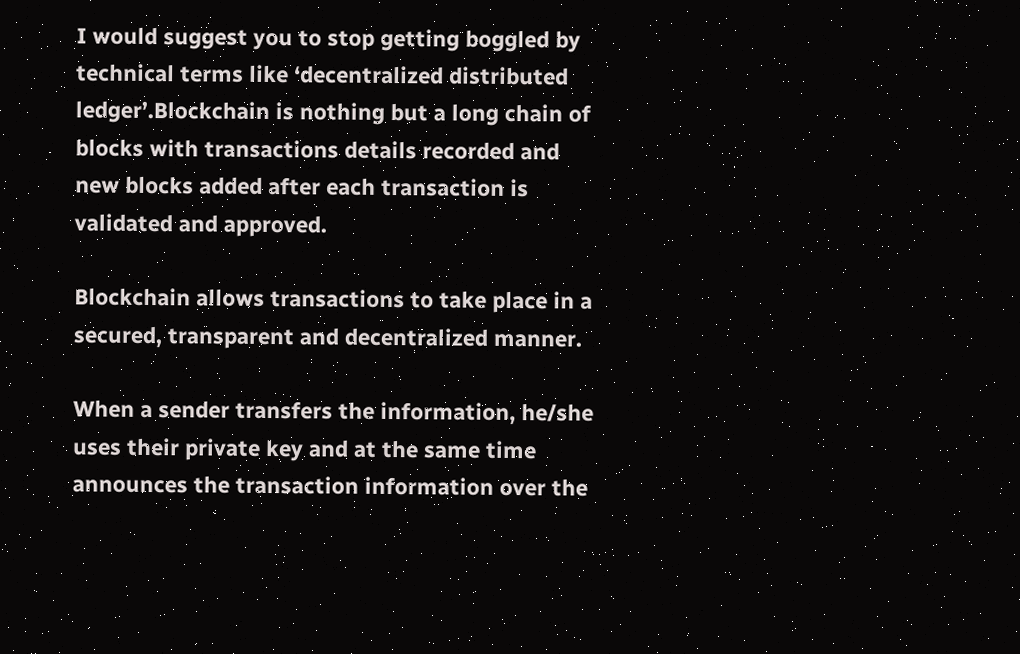I would suggest you to stop getting boggled by technical terms like ‘decentralized distributed ledger’.Blockchain is nothing but a long chain of blocks with transactions details recorded and new blocks added after each transaction is validated and approved.

Blockchain allows transactions to take place in a secured, transparent and decentralized manner.

When a sender transfers the information, he/she uses their private key and at the same time announces the transaction information over the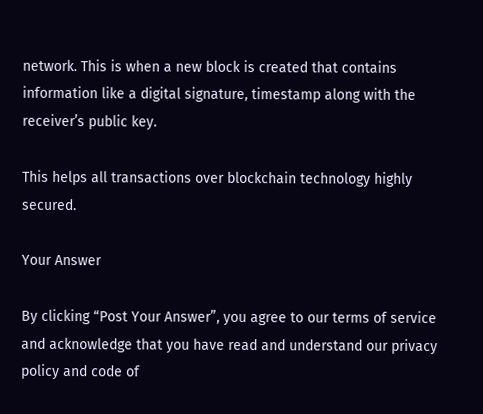network. This is when a new block is created that contains information like a digital signature, timestamp along with the receiver’s public key.

This helps all transactions over blockchain technology highly secured.

Your Answer

By clicking “Post Your Answer”, you agree to our terms of service and acknowledge that you have read and understand our privacy policy and code of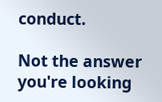conduct.

Not the answer you're looking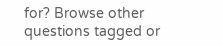for? Browse other questions tagged or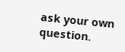ask your own question.